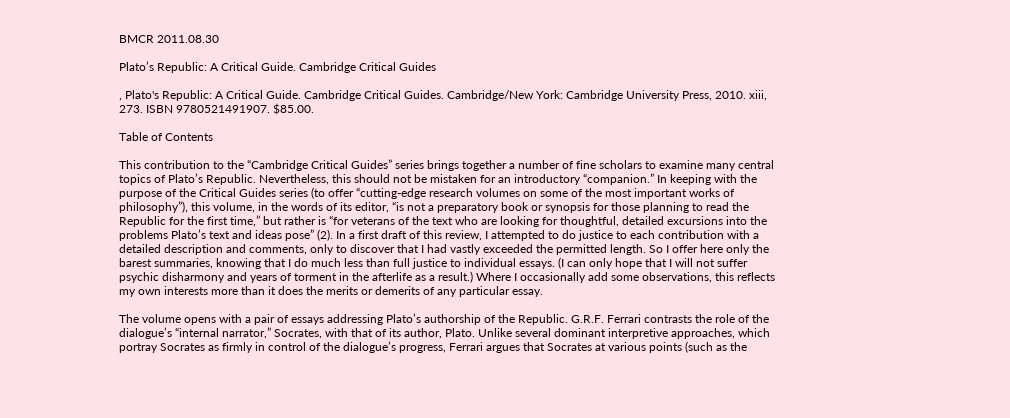BMCR 2011.08.30

Plato’s Republic: A Critical Guide. Cambridge Critical Guides

, Plato's Republic: A Critical Guide. Cambridge Critical Guides. Cambridge/New York: Cambridge University Press, 2010. xiii, 273. ISBN 9780521491907. $85.00.

Table of Contents

This contribution to the “Cambridge Critical Guides” series brings together a number of fine scholars to examine many central topics of Plato’s Republic. Nevertheless, this should not be mistaken for an introductory “companion.” In keeping with the purpose of the Critical Guides series (to offer “cutting-edge research volumes on some of the most important works of philosophy”), this volume, in the words of its editor, “is not a preparatory book or synopsis for those planning to read the Republic for the first time,” but rather is “for veterans of the text who are looking for thoughtful, detailed excursions into the problems Plato’s text and ideas pose” (2). In a first draft of this review, I attempted to do justice to each contribution with a detailed description and comments, only to discover that I had vastly exceeded the permitted length. So I offer here only the barest summaries, knowing that I do much less than full justice to individual essays. (I can only hope that I will not suffer psychic disharmony and years of torment in the afterlife as a result.) Where I occasionally add some observations, this reflects my own interests more than it does the merits or demerits of any particular essay.

The volume opens with a pair of essays addressing Plato’s authorship of the Republic. G.R.F. Ferrari contrasts the role of the dialogue’s “internal narrator,” Socrates, with that of its author, Plato. Unlike several dominant interpretive approaches, which portray Socrates as firmly in control of the dialogue’s progress, Ferrari argues that Socrates at various points (such as the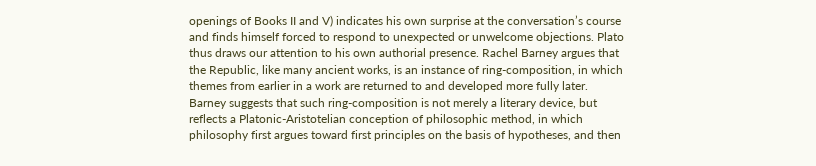openings of Books II and V) indicates his own surprise at the conversation’s course and finds himself forced to respond to unexpected or unwelcome objections. Plato thus draws our attention to his own authorial presence. Rachel Barney argues that the Republic, like many ancient works, is an instance of ring-composition, in which themes from earlier in a work are returned to and developed more fully later. Barney suggests that such ring-composition is not merely a literary device, but reflects a Platonic-Aristotelian conception of philosophic method, in which philosophy first argues toward first principles on the basis of hypotheses, and then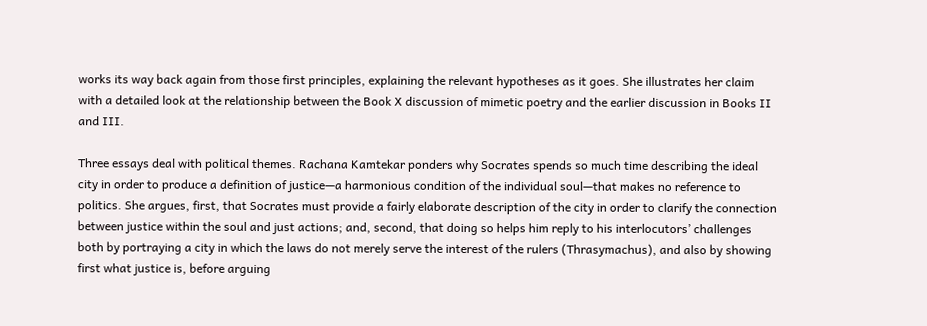works its way back again from those first principles, explaining the relevant hypotheses as it goes. She illustrates her claim with a detailed look at the relationship between the Book X discussion of mimetic poetry and the earlier discussion in Books II and III.

Three essays deal with political themes. Rachana Kamtekar ponders why Socrates spends so much time describing the ideal city in order to produce a definition of justice—a harmonious condition of the individual soul—that makes no reference to politics. She argues, first, that Socrates must provide a fairly elaborate description of the city in order to clarify the connection between justice within the soul and just actions; and, second, that doing so helps him reply to his interlocutors’ challenges both by portraying a city in which the laws do not merely serve the interest of the rulers (Thrasymachus), and also by showing first what justice is, before arguing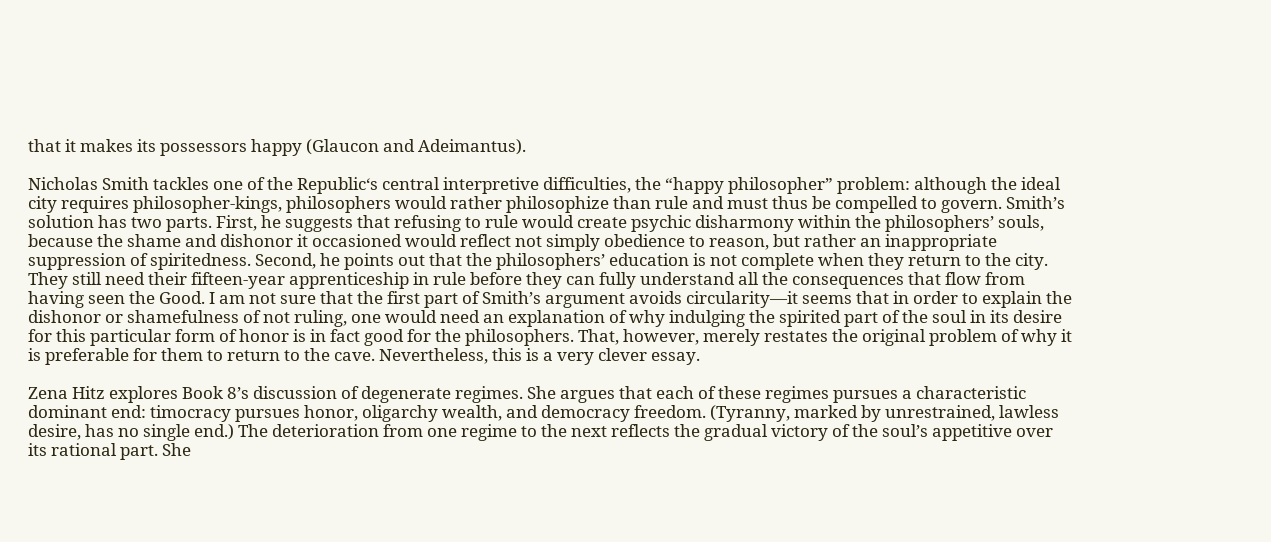that it makes its possessors happy (Glaucon and Adeimantus).

Nicholas Smith tackles one of the Republic‘s central interpretive difficulties, the “happy philosopher” problem: although the ideal city requires philosopher-kings, philosophers would rather philosophize than rule and must thus be compelled to govern. Smith’s solution has two parts. First, he suggests that refusing to rule would create psychic disharmony within the philosophers’ souls, because the shame and dishonor it occasioned would reflect not simply obedience to reason, but rather an inappropriate suppression of spiritedness. Second, he points out that the philosophers’ education is not complete when they return to the city. They still need their fifteen-year apprenticeship in rule before they can fully understand all the consequences that flow from having seen the Good. I am not sure that the first part of Smith’s argument avoids circularity—it seems that in order to explain the dishonor or shamefulness of not ruling, one would need an explanation of why indulging the spirited part of the soul in its desire for this particular form of honor is in fact good for the philosophers. That, however, merely restates the original problem of why it is preferable for them to return to the cave. Nevertheless, this is a very clever essay.

Zena Hitz explores Book 8’s discussion of degenerate regimes. She argues that each of these regimes pursues a characteristic dominant end: timocracy pursues honor, oligarchy wealth, and democracy freedom. (Tyranny, marked by unrestrained, lawless desire, has no single end.) The deterioration from one regime to the next reflects the gradual victory of the soul’s appetitive over its rational part. She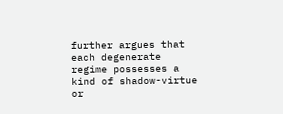further argues that each degenerate regime possesses a kind of shadow-virtue or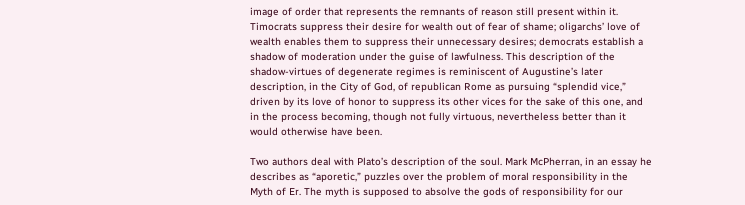image of order that represents the remnants of reason still present within it. Timocrats suppress their desire for wealth out of fear of shame; oligarchs’ love of wealth enables them to suppress their unnecessary desires; democrats establish a shadow of moderation under the guise of lawfulness. This description of the shadow-virtues of degenerate regimes is reminiscent of Augustine’s later description, in the City of God, of republican Rome as pursuing “splendid vice,” driven by its love of honor to suppress its other vices for the sake of this one, and in the process becoming, though not fully virtuous, nevertheless better than it would otherwise have been.

Two authors deal with Plato’s description of the soul. Mark McPherran, in an essay he describes as “aporetic,” puzzles over the problem of moral responsibility in the Myth of Er. The myth is supposed to absolve the gods of responsibility for our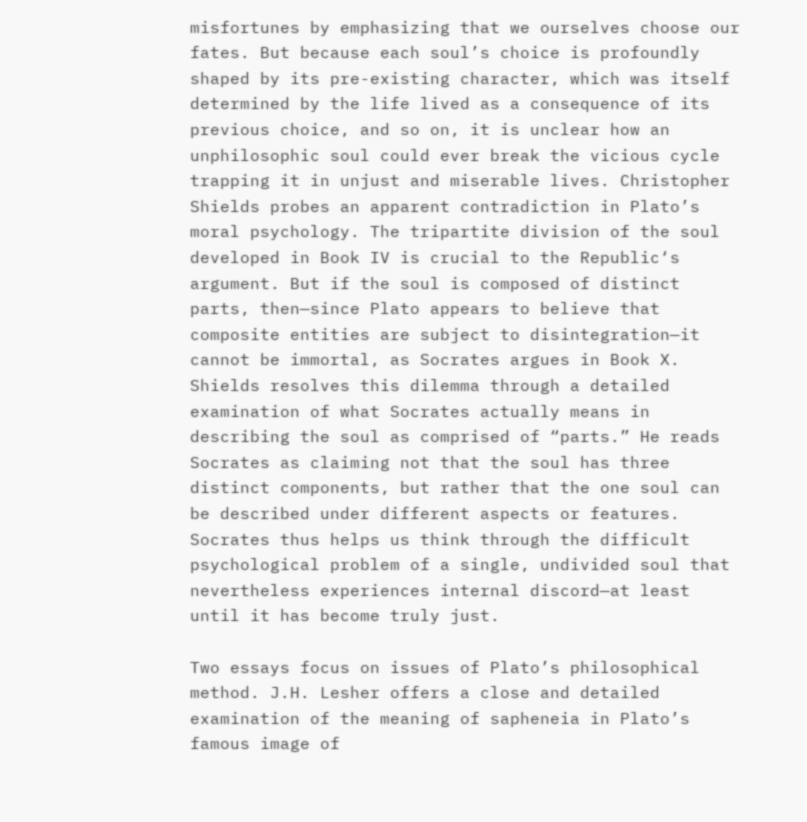misfortunes by emphasizing that we ourselves choose our fates. But because each soul’s choice is profoundly shaped by its pre-existing character, which was itself determined by the life lived as a consequence of its previous choice, and so on, it is unclear how an unphilosophic soul could ever break the vicious cycle trapping it in unjust and miserable lives. Christopher Shields probes an apparent contradiction in Plato’s moral psychology. The tripartite division of the soul developed in Book IV is crucial to the Republic‘s argument. But if the soul is composed of distinct parts, then—since Plato appears to believe that composite entities are subject to disintegration—it cannot be immortal, as Socrates argues in Book X. Shields resolves this dilemma through a detailed examination of what Socrates actually means in describing the soul as comprised of “parts.” He reads Socrates as claiming not that the soul has three distinct components, but rather that the one soul can be described under different aspects or features. Socrates thus helps us think through the difficult psychological problem of a single, undivided soul that nevertheless experiences internal discord—at least until it has become truly just.

Two essays focus on issues of Plato’s philosophical method. J.H. Lesher offers a close and detailed examination of the meaning of sapheneia in Plato’s famous image of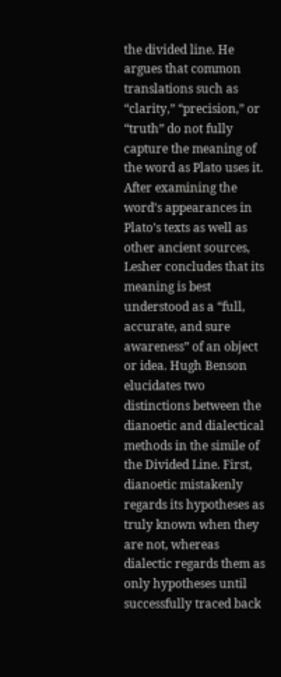the divided line. He argues that common translations such as “clarity,” “precision,” or “truth” do not fully capture the meaning of the word as Plato uses it. After examining the word’s appearances in Plato’s texts as well as other ancient sources, Lesher concludes that its meaning is best understood as a “full, accurate, and sure awareness” of an object or idea. Hugh Benson elucidates two distinctions between the dianoetic and dialectical methods in the simile of the Divided Line. First, dianoetic mistakenly regards its hypotheses as truly known when they are not, whereas dialectic regards them as only hypotheses until successfully traced back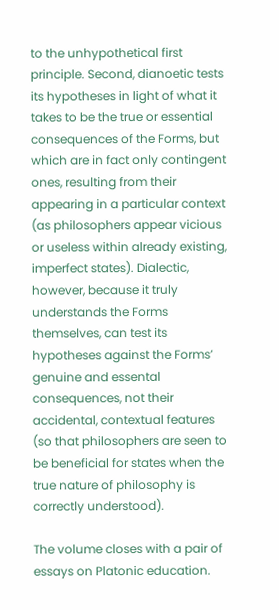to the unhypothetical first principle. Second, dianoetic tests its hypotheses in light of what it takes to be the true or essential consequences of the Forms, but which are in fact only contingent ones, resulting from their appearing in a particular context (as philosophers appear vicious or useless within already existing, imperfect states). Dialectic, however, because it truly understands the Forms themselves, can test its hypotheses against the Forms’ genuine and essental consequences, not their accidental, contextual features (so that philosophers are seen to be beneficial for states when the true nature of philosophy is correctly understood).

The volume closes with a pair of essays on Platonic education.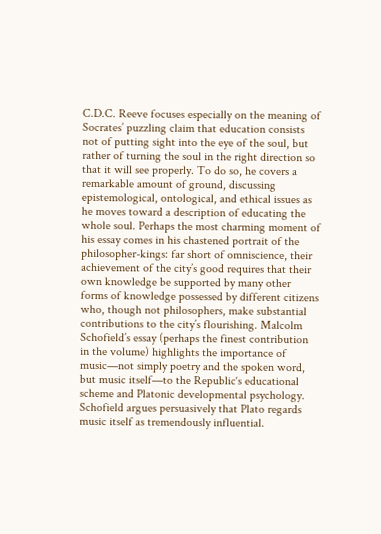C.D.C. Reeve focuses especially on the meaning of Socrates’ puzzling claim that education consists not of putting sight into the eye of the soul, but rather of turning the soul in the right direction so that it will see properly. To do so, he covers a remarkable amount of ground, discussing epistemological, ontological, and ethical issues as he moves toward a description of educating the whole soul. Perhaps the most charming moment of his essay comes in his chastened portrait of the philosopher-kings: far short of omniscience, their achievement of the city’s good requires that their own knowledge be supported by many other forms of knowledge possessed by different citizens who, though not philosophers, make substantial contributions to the city’s flourishing. Malcolm Schofield’s essay (perhaps the finest contribution in the volume) highlights the importance of music—not simply poetry and the spoken word, but music itself—to the Republic‘s educational scheme and Platonic developmental psychology. Schofield argues persuasively that Plato regards music itself as tremendously influential.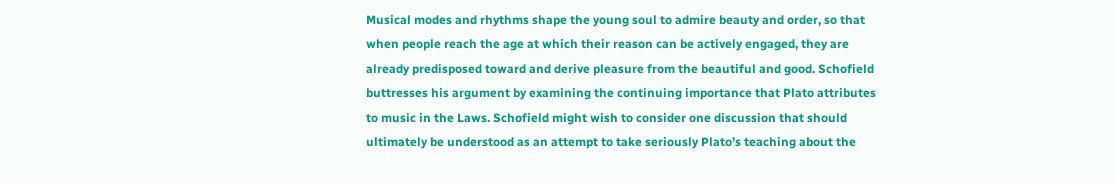Musical modes and rhythms shape the young soul to admire beauty and order, so that when people reach the age at which their reason can be actively engaged, they are already predisposed toward and derive pleasure from the beautiful and good. Schofield buttresses his argument by examining the continuing importance that Plato attributes to music in the Laws. Schofield might wish to consider one discussion that should ultimately be understood as an attempt to take seriously Plato’s teaching about the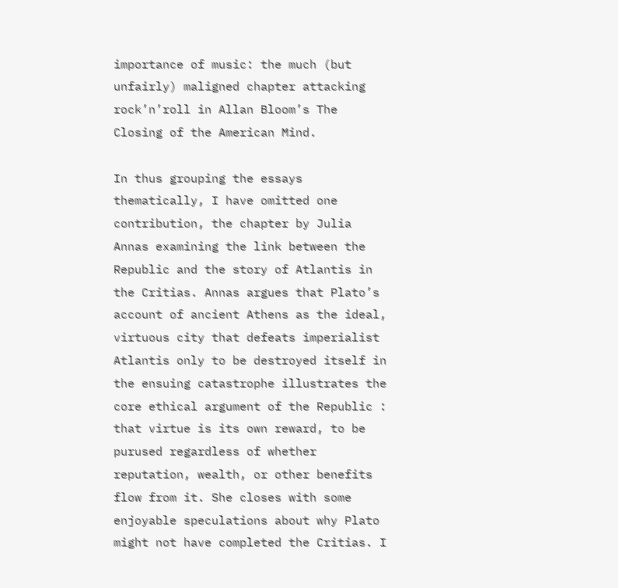importance of music: the much (but unfairly) maligned chapter attacking rock’n’roll in Allan Bloom’s The Closing of the American Mind.

In thus grouping the essays thematically, I have omitted one contribution, the chapter by Julia Annas examining the link between the Republic and the story of Atlantis in the Critias. Annas argues that Plato’s account of ancient Athens as the ideal, virtuous city that defeats imperialist Atlantis only to be destroyed itself in the ensuing catastrophe illustrates the core ethical argument of the Republic : that virtue is its own reward, to be purused regardless of whether reputation, wealth, or other benefits flow from it. She closes with some enjoyable speculations about why Plato might not have completed the Critias. I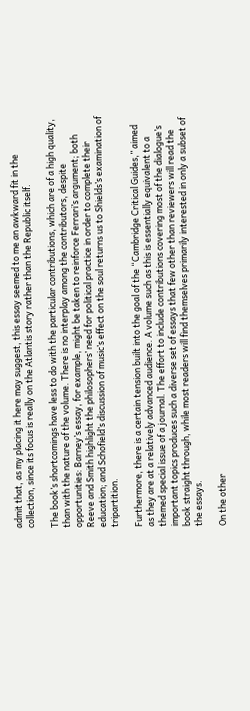admit that, as my placing it here may suggest, this essay seemed to me an awkward fit in the collection, since its focus is really on the Atlantis story rather than the Republic itself.

The book’s shortcomings have less to do with the particular contributions, which are of a high quality, than with the nature of the volume. There is no interplay among the contributors, despite opportunities: Barney’s essay, for example, might be taken to reinforce Ferrari’s argument; both Reeve and Smith highlight the philosophers’ need for political practice in order to complete their education; and Schofield’s discussion of music’s effect on the soul returns us to Shields’s examination of tripartition.

Furthermore, there is a certain tension built into the goal of the “Cambridge Critical Guides,” aimed as they are at a relatively advanced audience. A volume such as this is essentially equivalent to a themed special issue of a journal. The effort to include contributions covering most of the dialogue’s important topics produces such a diverse set of essays that few other than reviewers will read the book straight through, while most readers will find themselves primarily interested in only a subset of the essays.

On the other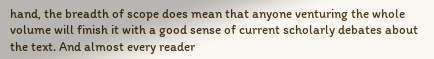hand, the breadth of scope does mean that anyone venturing the whole volume will finish it with a good sense of current scholarly debates about the text. And almost every reader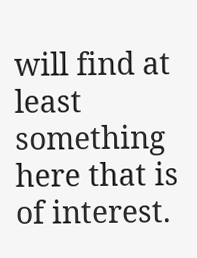will find at least something here that is of interest.